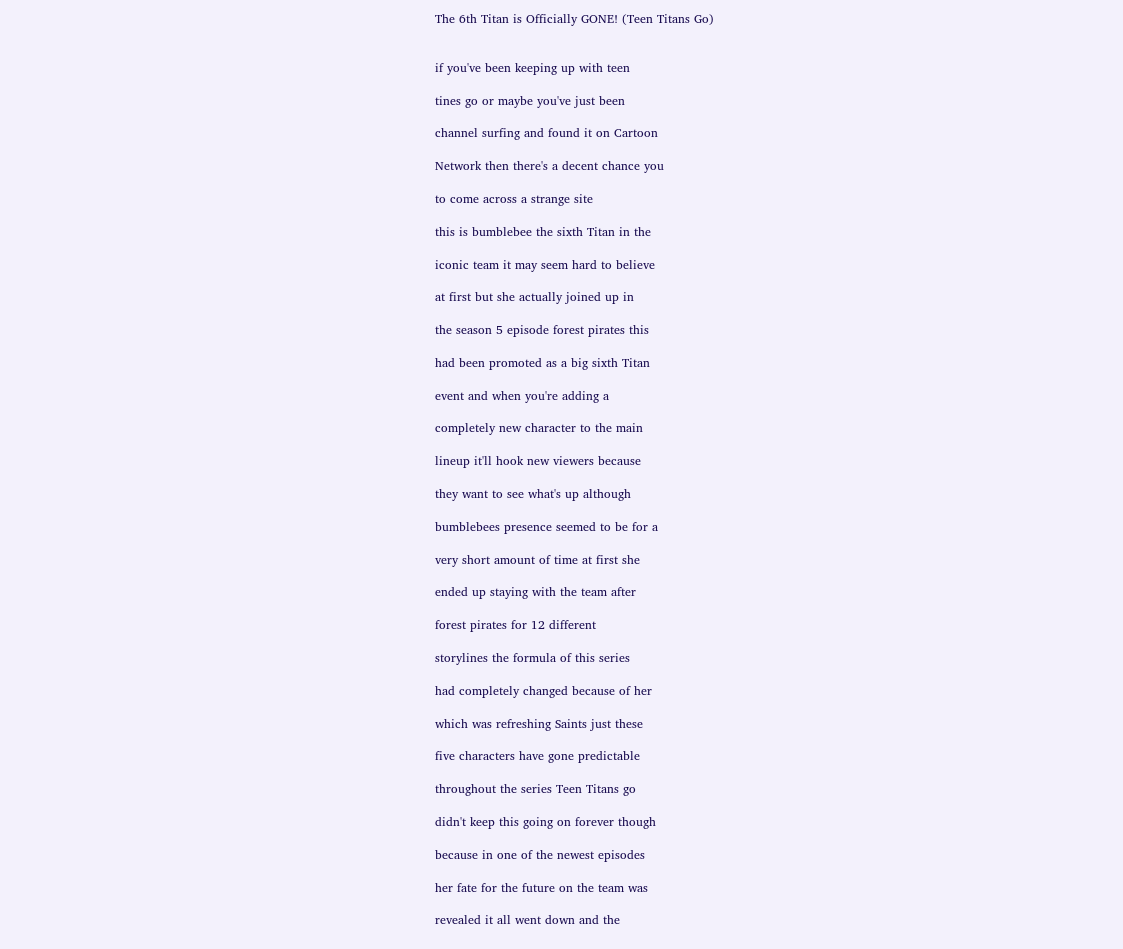The 6th Titan is Officially GONE! (Teen Titans Go)


if you've been keeping up with teen

tines go or maybe you've just been

channel surfing and found it on Cartoon

Network then there's a decent chance you

to come across a strange site

this is bumblebee the sixth Titan in the

iconic team it may seem hard to believe

at first but she actually joined up in

the season 5 episode forest pirates this

had been promoted as a big sixth Titan

event and when you're adding a

completely new character to the main

lineup it'll hook new viewers because

they want to see what's up although

bumblebees presence seemed to be for a

very short amount of time at first she

ended up staying with the team after

forest pirates for 12 different

storylines the formula of this series

had completely changed because of her

which was refreshing Saints just these

five characters have gone predictable

throughout the series Teen Titans go

didn't keep this going on forever though

because in one of the newest episodes

her fate for the future on the team was

revealed it all went down and the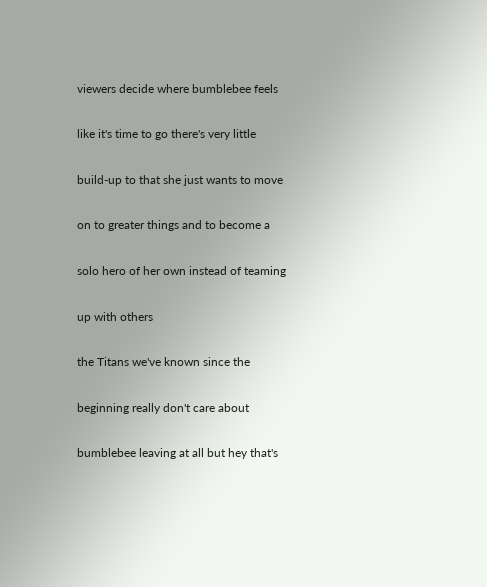viewers decide where bumblebee feels

like it's time to go there's very little

build-up to that she just wants to move

on to greater things and to become a

solo hero of her own instead of teaming

up with others

the Titans we've known since the

beginning really don't care about

bumblebee leaving at all but hey that's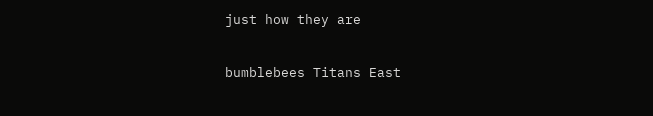just how they are

bumblebees Titans East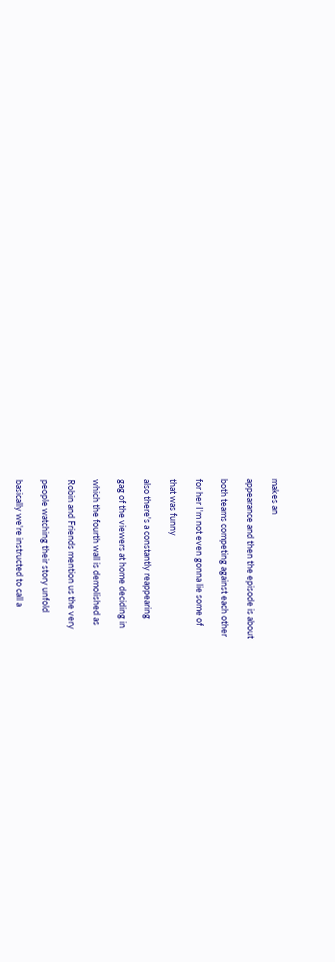makes an

appearance and then the episode is about

both teams competing against each other

for her I'm not even gonna lie some of

that was funny

also there's a constantly reappearing

gag of the viewers at home deciding in

which the fourth wall is demolished as

Robin and Friends mention us the very

people watching their story unfold

basically we're instructed to call a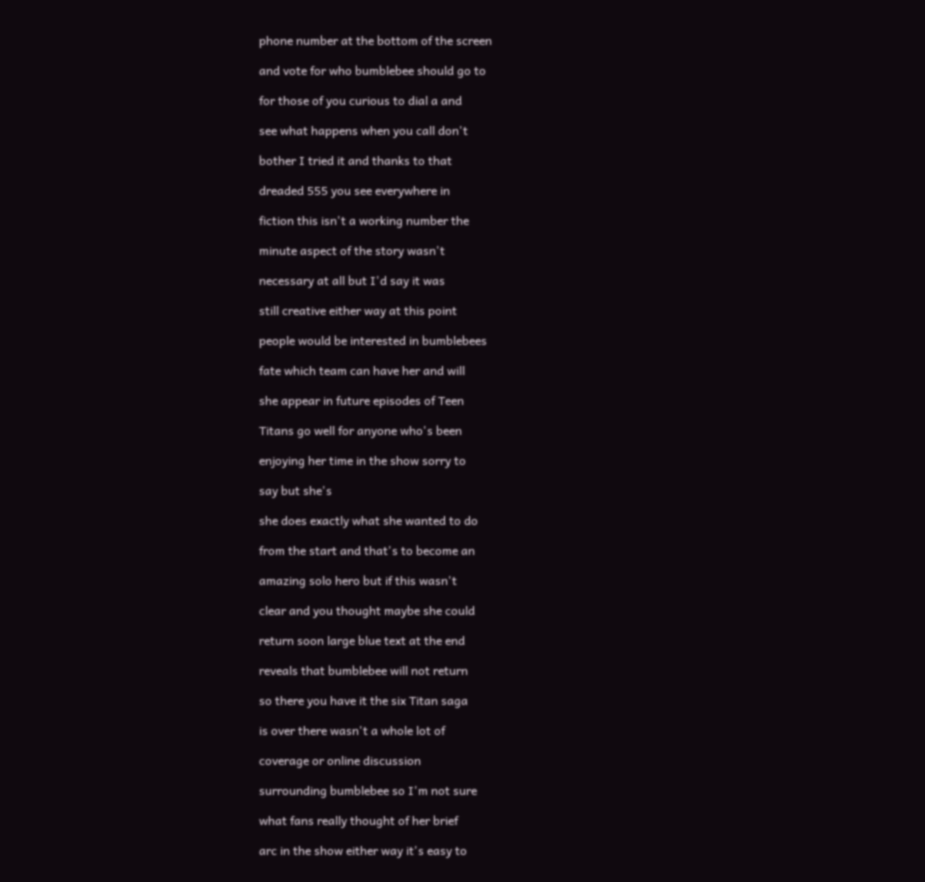phone number at the bottom of the screen

and vote for who bumblebee should go to

for those of you curious to dial a and

see what happens when you call don't

bother I tried it and thanks to that

dreaded 555 you see everywhere in

fiction this isn't a working number the

minute aspect of the story wasn't

necessary at all but I'd say it was

still creative either way at this point

people would be interested in bumblebees

fate which team can have her and will

she appear in future episodes of Teen

Titans go well for anyone who's been

enjoying her time in the show sorry to

say but she's

she does exactly what she wanted to do

from the start and that's to become an

amazing solo hero but if this wasn't

clear and you thought maybe she could

return soon large blue text at the end

reveals that bumblebee will not return

so there you have it the six Titan saga

is over there wasn't a whole lot of

coverage or online discussion

surrounding bumblebee so I'm not sure

what fans really thought of her brief

arc in the show either way it's easy to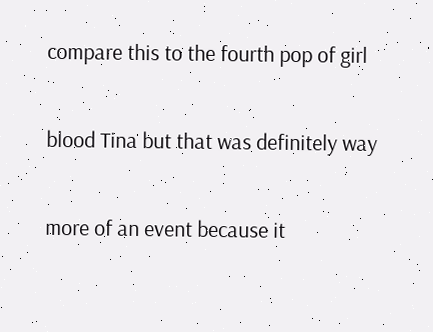compare this to the fourth pop of girl

blood Tina but that was definitely way

more of an event because it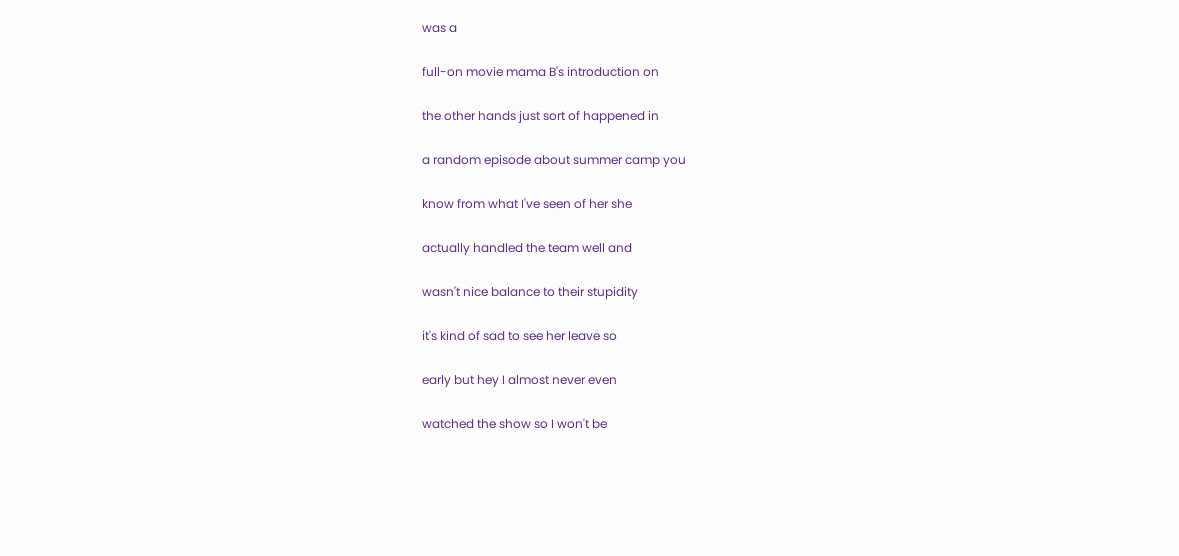was a

full-on movie mama B's introduction on

the other hands just sort of happened in

a random episode about summer camp you

know from what I've seen of her she

actually handled the team well and

wasn't nice balance to their stupidity

it's kind of sad to see her leave so

early but hey I almost never even

watched the show so I won't be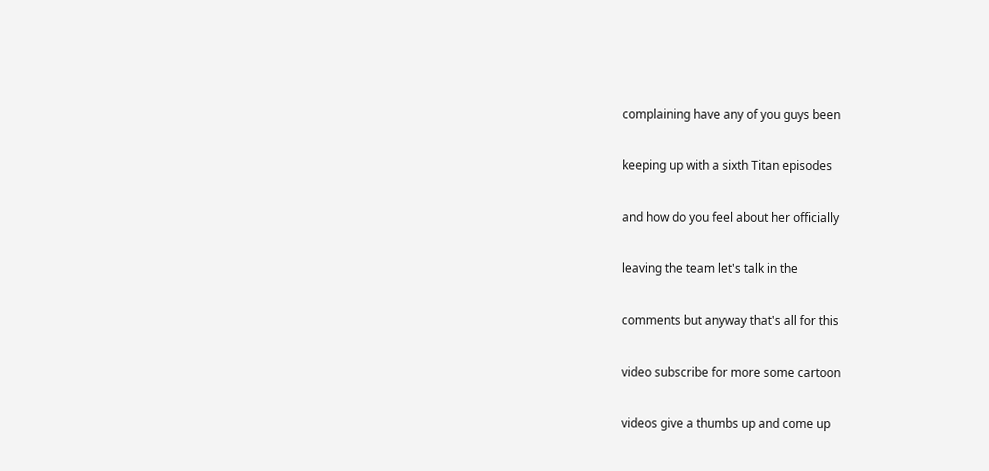complaining have any of you guys been

keeping up with a sixth Titan episodes

and how do you feel about her officially

leaving the team let's talk in the

comments but anyway that's all for this

video subscribe for more some cartoon

videos give a thumbs up and come up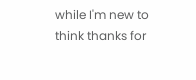while I'm new to think thanks for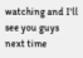watching and I'll see you guys next time